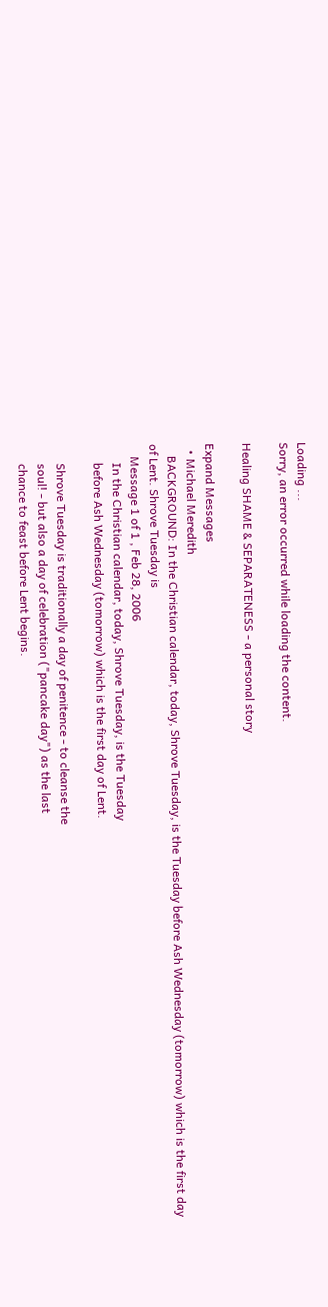Loading ...
Sorry, an error occurred while loading the content.

Healing SHAME & SEPARATENESS - a personal story

Expand Messages
  • Michael Meredith
    BACKGROUND: In the Christian calendar, today, Shrove Tuesday, is the Tuesday before Ash Wednesday (tomorrow) which is the first day of Lent. Shrove Tuesday is
    Message 1 of 1 , Feb 28, 2006
      In the Christian calendar, today, Shrove Tuesday, is the Tuesday
      before Ash Wednesday (tomorrow) which is the first day of Lent.

      Shrove Tuesday is traditionally a day of penitence - to cleanse the
      soul! - but also a day of celebration ("pancake day") as the last
      chance to feast before Lent begins.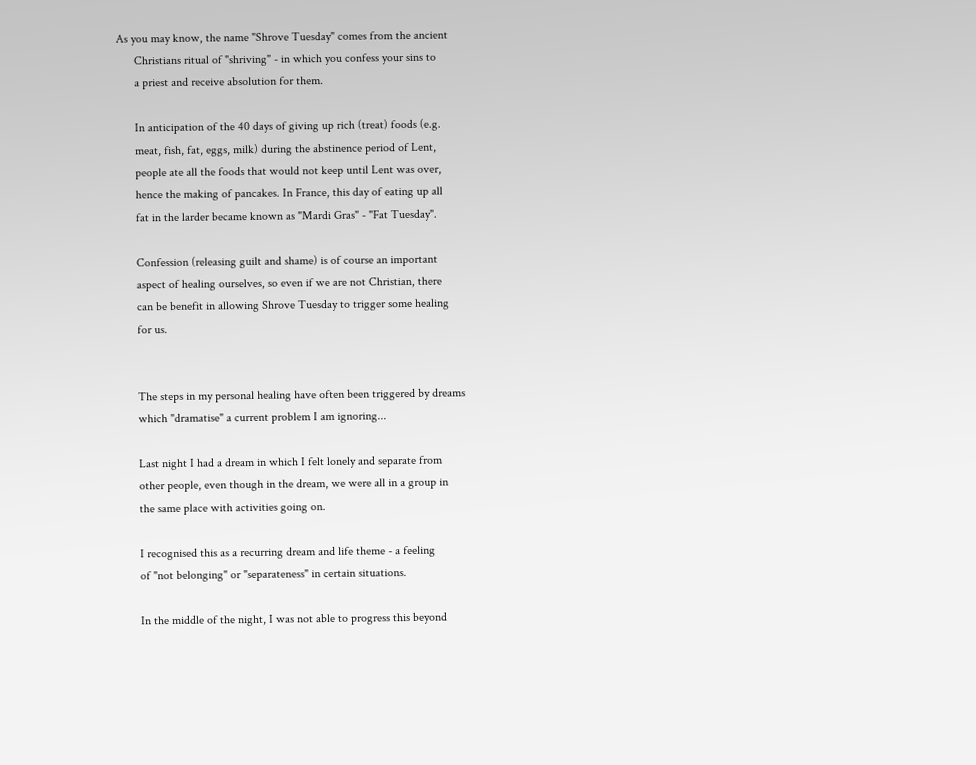As you may know, the name "Shrove Tuesday" comes from the ancient
      Christians ritual of "shriving" - in which you confess your sins to
      a priest and receive absolution for them.

      In anticipation of the 40 days of giving up rich (treat) foods (e.g.
      meat, fish, fat, eggs, milk) during the abstinence period of Lent,
      people ate all the foods that would not keep until Lent was over,
      hence the making of pancakes. In France, this day of eating up all
      fat in the larder became known as "Mardi Gras" - "Fat Tuesday".

      Confession (releasing guilt and shame) is of course an important
      aspect of healing ourselves, so even if we are not Christian, there
      can be benefit in allowing Shrove Tuesday to trigger some healing
      for us.


      The steps in my personal healing have often been triggered by dreams
      which "dramatise" a current problem I am ignoring...

      Last night I had a dream in which I felt lonely and separate from
      other people, even though in the dream, we were all in a group in
      the same place with activities going on.

      I recognised this as a recurring dream and life theme - a feeling
      of "not belonging" or "separateness" in certain situations.

      In the middle of the night, I was not able to progress this beyond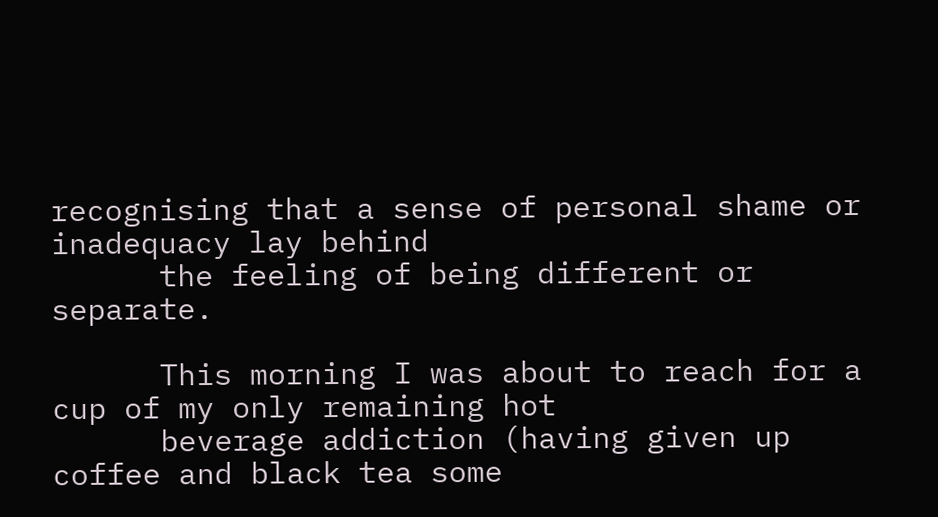recognising that a sense of personal shame or inadequacy lay behind
      the feeling of being different or separate.

      This morning I was about to reach for a cup of my only remaining hot
      beverage addiction (having given up coffee and black tea some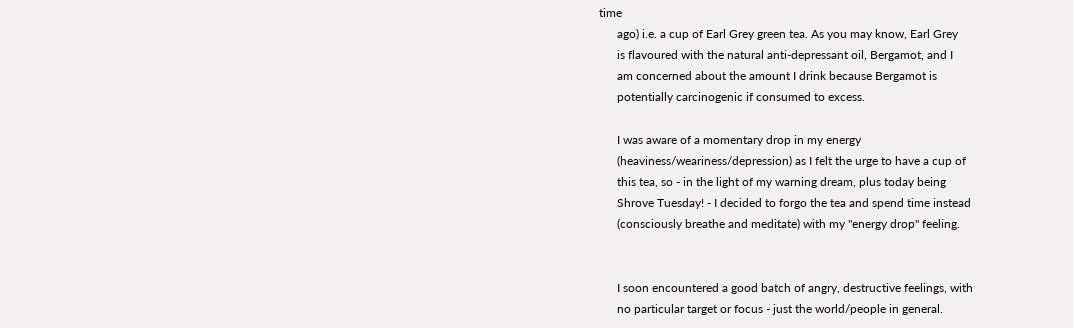time
      ago) i.e. a cup of Earl Grey green tea. As you may know, Earl Grey
      is flavoured with the natural anti-depressant oil, Bergamot, and I
      am concerned about the amount I drink because Bergamot is
      potentially carcinogenic if consumed to excess.

      I was aware of a momentary drop in my energy
      (heaviness/weariness/depression) as I felt the urge to have a cup of
      this tea, so - in the light of my warning dream, plus today being
      Shrove Tuesday! - I decided to forgo the tea and spend time instead
      (consciously breathe and meditate) with my "energy drop" feeling.


      I soon encountered a good batch of angry, destructive feelings, with
      no particular target or focus - just the world/people in general.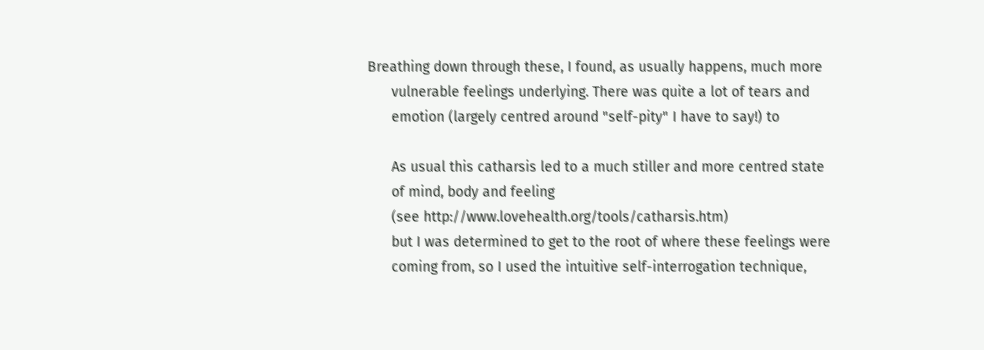Breathing down through these, I found, as usually happens, much more
      vulnerable feelings underlying. There was quite a lot of tears and
      emotion (largely centred around "self-pity" I have to say!) to

      As usual this catharsis led to a much stiller and more centred state
      of mind, body and feeling
      (see http://www.lovehealth.org/tools/catharsis.htm)
      but I was determined to get to the root of where these feelings were
      coming from, so I used the intuitive self-interrogation technique,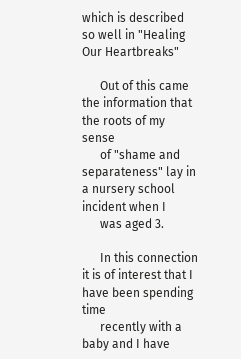which is described so well in "Healing Our Heartbreaks"

      Out of this came the information that the roots of my sense
      of "shame and separateness" lay in a nursery school incident when I
      was aged 3.

      In this connection it is of interest that I have been spending time
      recently with a baby and I have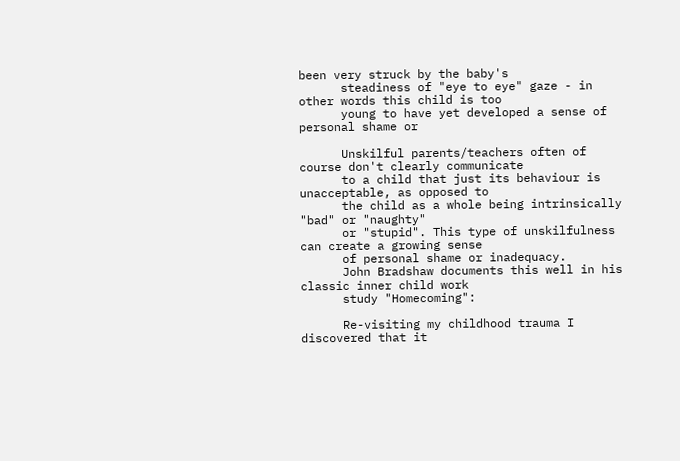been very struck by the baby's
      steadiness of "eye to eye" gaze - in other words this child is too
      young to have yet developed a sense of personal shame or

      Unskilful parents/teachers often of course don't clearly communicate
      to a child that just its behaviour is unacceptable, as opposed to
      the child as a whole being intrinsically "bad" or "naughty"
      or "stupid". This type of unskilfulness can create a growing sense
      of personal shame or inadequacy.
      John Bradshaw documents this well in his classic inner child work
      study "Homecoming":

      Re-visiting my childhood trauma I discovered that it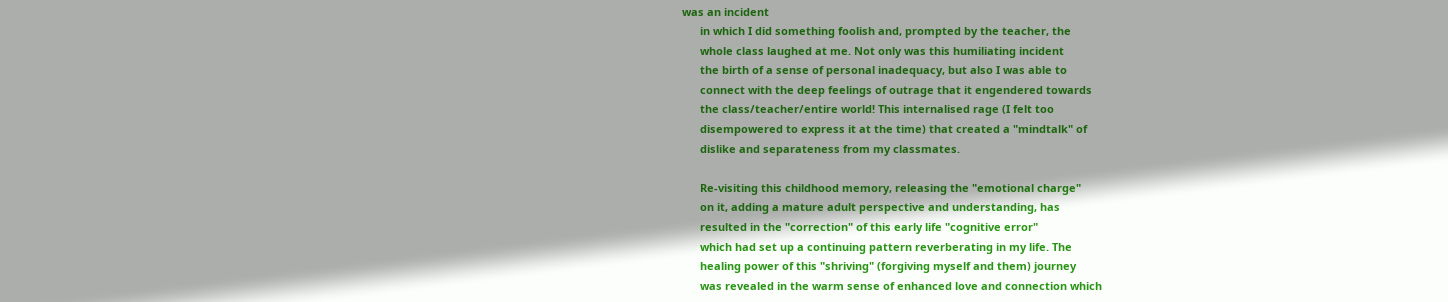was an incident
      in which I did something foolish and, prompted by the teacher, the
      whole class laughed at me. Not only was this humiliating incident
      the birth of a sense of personal inadequacy, but also I was able to
      connect with the deep feelings of outrage that it engendered towards
      the class/teacher/entire world! This internalised rage (I felt too
      disempowered to express it at the time) that created a "mindtalk" of
      dislike and separateness from my classmates.

      Re-visiting this childhood memory, releasing the "emotional charge"
      on it, adding a mature adult perspective and understanding, has
      resulted in the "correction" of this early life "cognitive error"
      which had set up a continuing pattern reverberating in my life. The
      healing power of this "shriving" (forgiving myself and them) journey
      was revealed in the warm sense of enhanced love and connection which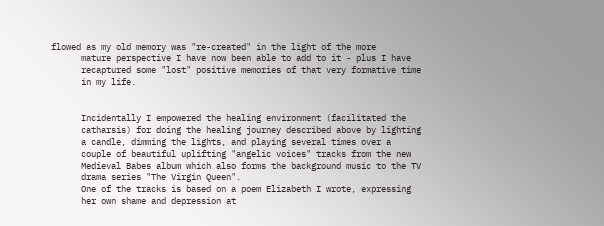flowed as my old memory was "re-created" in the light of the more
      mature perspective I have now been able to add to it - plus I have
      recaptured some "lost" positive memories of that very formative time
      in my life.


      Incidentally I empowered the healing environment (facilitated the
      catharsis) for doing the healing journey described above by lighting
      a candle, dimming the lights, and playing several times over a
      couple of beautiful uplifting "angelic voices" tracks from the new
      Medieval Babes album which also forms the background music to the TV
      drama series "The Virgin Queen".
      One of the tracks is based on a poem Elizabeth I wrote, expressing
      her own shame and depression at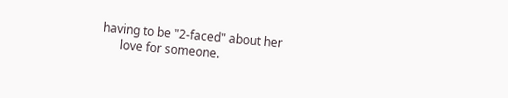having to be "2-faced" about her
      love for someone.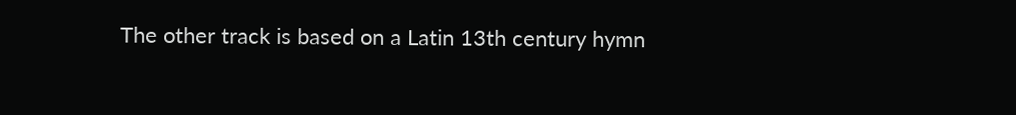The other track is based on a Latin 13th century hymn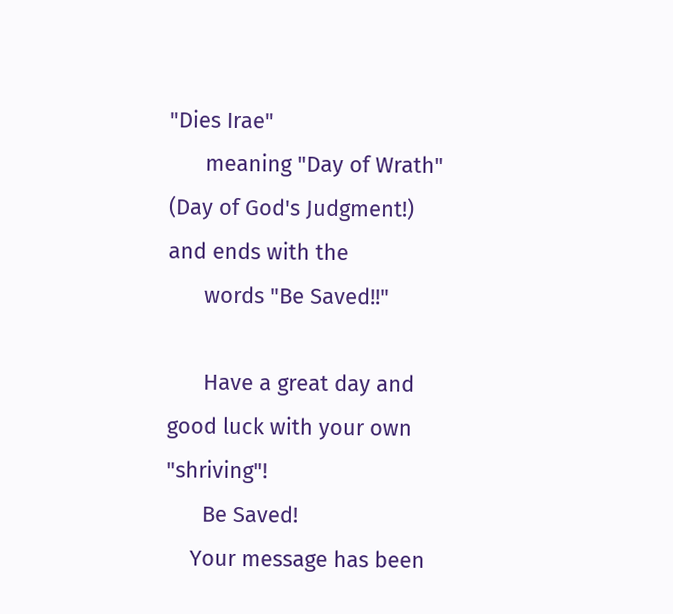"Dies Irae"
      meaning "Day of Wrath" (Day of God's Judgment!) and ends with the
      words "Be Saved!!"

      Have a great day and good luck with your own "shriving"!
      Be Saved!
    Your message has been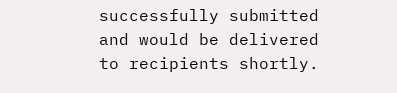successfully submitted and would be delivered to recipients shortly.